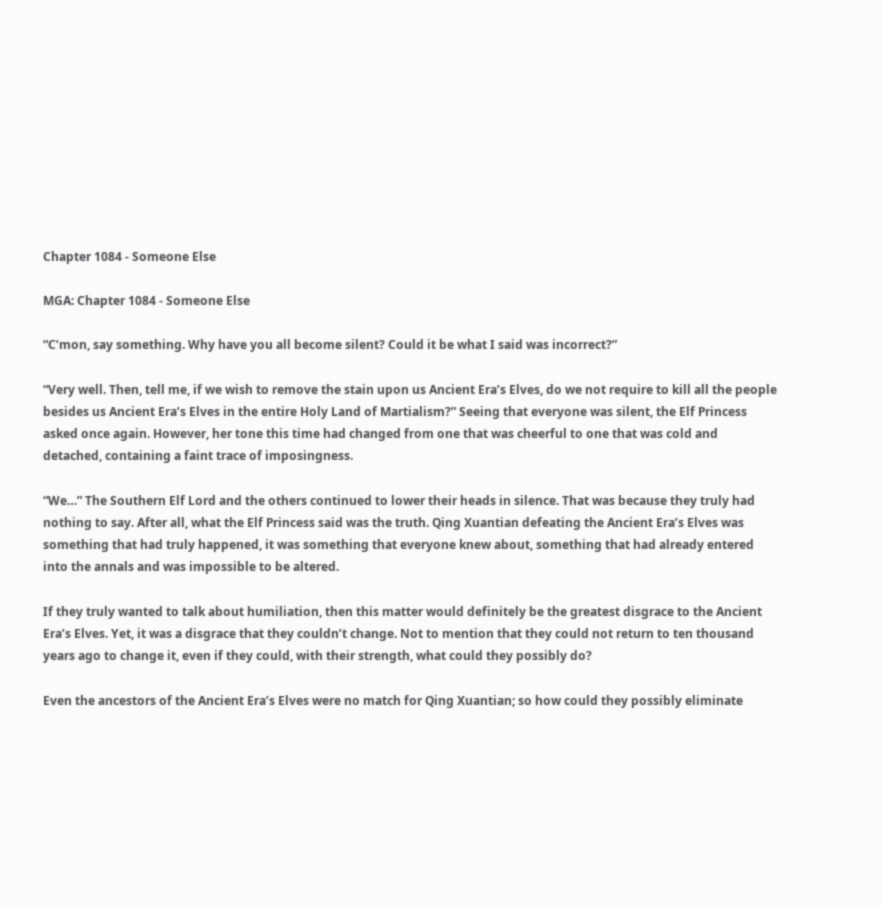Chapter 1084 - Someone Else

MGA: Chapter 1084 - Someone Else

“C’mon, say something. Why have you all become silent? Could it be what I said was incorrect?”

“Very well. Then, tell me, if we wish to remove the stain upon us Ancient Era’s Elves, do we not require to kill all the people besides us Ancient Era’s Elves in the entire Holy Land of Martialism?” Seeing that everyone was silent, the Elf Princess asked once again. However, her tone this time had changed from one that was cheerful to one that was cold and detached, containing a faint trace of imposingness.

“We…” The Southern Elf Lord and the others continued to lower their heads in silence. That was because they truly had nothing to say. After all, what the Elf Princess said was the truth. Qing Xuantian defeating the Ancient Era’s Elves was something that had truly happened, it was something that everyone knew about, something that had already entered into the annals and was impossible to be altered.

If they truly wanted to talk about humiliation, then this matter would definitely be the greatest disgrace to the Ancient Era’s Elves. Yet, it was a disgrace that they couldn’t change. Not to mention that they could not return to ten thousand years ago to change it, even if they could, with their strength, what could they possibly do?

Even the ancestors of the Ancient Era’s Elves were no match for Qing Xuantian; so how could they possibly eliminate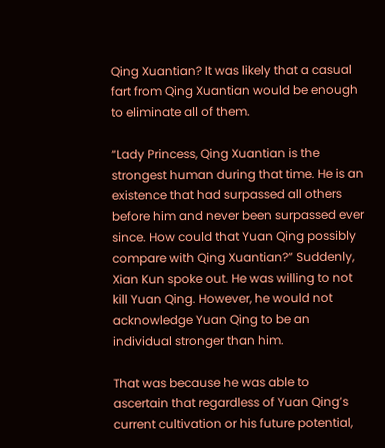Qing Xuantian? It was likely that a casual fart from Qing Xuantian would be enough to eliminate all of them.

“Lady Princess, Qing Xuantian is the strongest human during that time. He is an existence that had surpassed all others before him and never been surpassed ever since. How could that Yuan Qing possibly compare with Qing Xuantian?” Suddenly, Xian Kun spoke out. He was willing to not kill Yuan Qing. However, he would not acknowledge Yuan Qing to be an individual stronger than him.

That was because he was able to ascertain that regardless of Yuan Qing’s current cultivation or his future potential,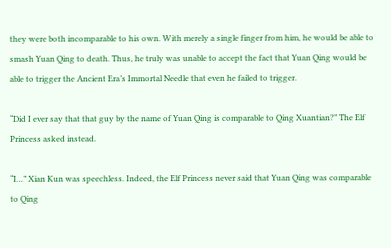they were both incomparable to his own. With merely a single finger from him, he would be able to smash Yuan Qing to death. Thus, he truly was unable to accept the fact that Yuan Qing would be able to trigger the Ancient Era’s Immortal Needle that even he failed to trigger.

“Did I ever say that that guy by the name of Yuan Qing is comparable to Qing Xuantian?” The Elf Princess asked instead.

“I…” Xian Kun was speechless. Indeed, the Elf Princess never said that Yuan Qing was comparable to Qing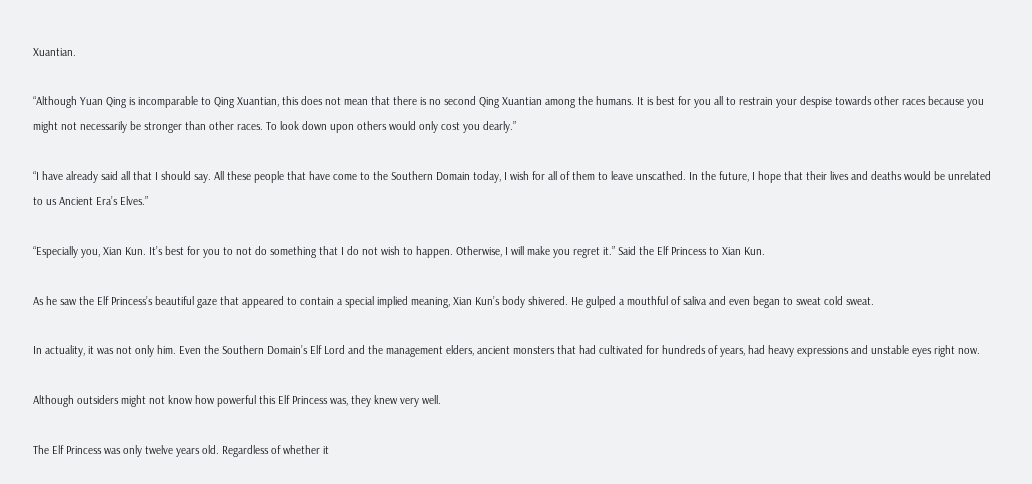Xuantian.

“Although Yuan Qing is incomparable to Qing Xuantian, this does not mean that there is no second Qing Xuantian among the humans. It is best for you all to restrain your despise towards other races because you might not necessarily be stronger than other races. To look down upon others would only cost you dearly.”

“I have already said all that I should say. All these people that have come to the Southern Domain today, I wish for all of them to leave unscathed. In the future, I hope that their lives and deaths would be unrelated to us Ancient Era’s Elves.”

“Especially you, Xian Kun. It’s best for you to not do something that I do not wish to happen. Otherwise, I will make you regret it.” Said the Elf Princess to Xian Kun.

As he saw the Elf Princess’s beautiful gaze that appeared to contain a special implied meaning, Xian Kun’s body shivered. He gulped a mouthful of saliva and even began to sweat cold sweat.

In actuality, it was not only him. Even the Southern Domain’s Elf Lord and the management elders, ancient monsters that had cultivated for hundreds of years, had heavy expressions and unstable eyes right now.

Although outsiders might not know how powerful this Elf Princess was, they knew very well.

The Elf Princess was only twelve years old. Regardless of whether it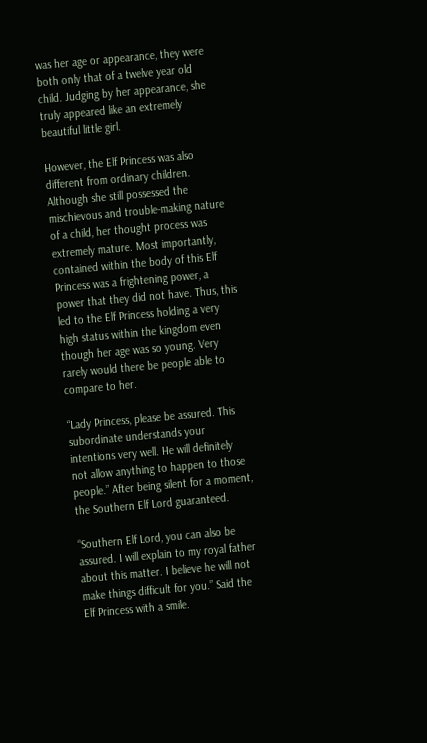was her age or appearance, they were both only that of a twelve year old child. Judging by her appearance, she truly appeared like an extremely beautiful little girl.

However, the Elf Princess was also different from ordinary children. Although she still possessed the mischievous and trouble-making nature of a child, her thought process was extremely mature. Most importantly, contained within the body of this Elf Princess was a frightening power, a power that they did not have. Thus, this led to the Elf Princess holding a very high status within the kingdom even though her age was so young. Very rarely would there be people able to compare to her.

“Lady Princess, please be assured. This subordinate understands your intentions very well. He will definitely not allow anything to happen to those people.” After being silent for a moment, the Southern Elf Lord guaranteed.

“Southern Elf Lord, you can also be assured. I will explain to my royal father about this matter. I believe he will not make things difficult for you.” Said the Elf Princess with a smile.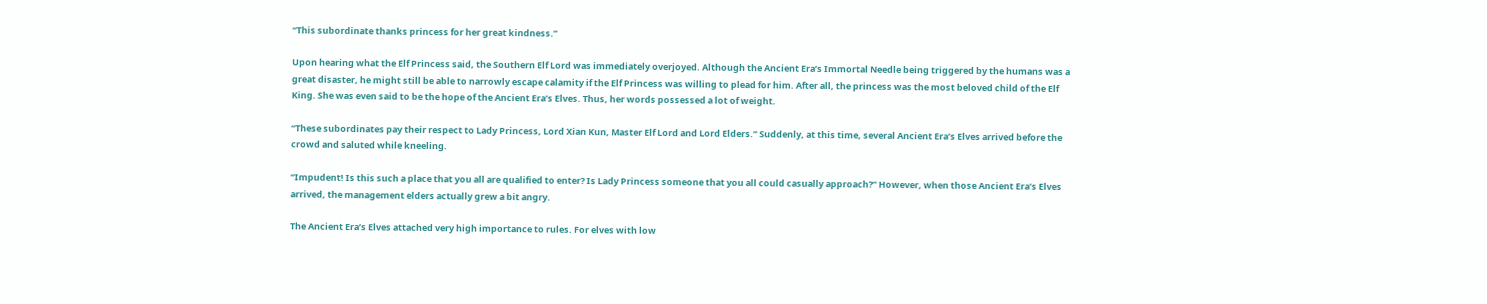“This subordinate thanks princess for her great kindness.”

Upon hearing what the Elf Princess said, the Southern Elf Lord was immediately overjoyed. Although the Ancient Era’s Immortal Needle being triggered by the humans was a great disaster, he might still be able to narrowly escape calamity if the Elf Princess was willing to plead for him. After all, the princess was the most beloved child of the Elf King. She was even said to be the hope of the Ancient Era’s Elves. Thus, her words possessed a lot of weight.

“These subordinates pay their respect to Lady Princess, Lord Xian Kun, Master Elf Lord and Lord Elders.” Suddenly, at this time, several Ancient Era’s Elves arrived before the crowd and saluted while kneeling.

“Impudent! Is this such a place that you all are qualified to enter? Is Lady Princess someone that you all could casually approach?” However, when those Ancient Era’s Elves arrived, the management elders actually grew a bit angry.

The Ancient Era’s Elves attached very high importance to rules. For elves with low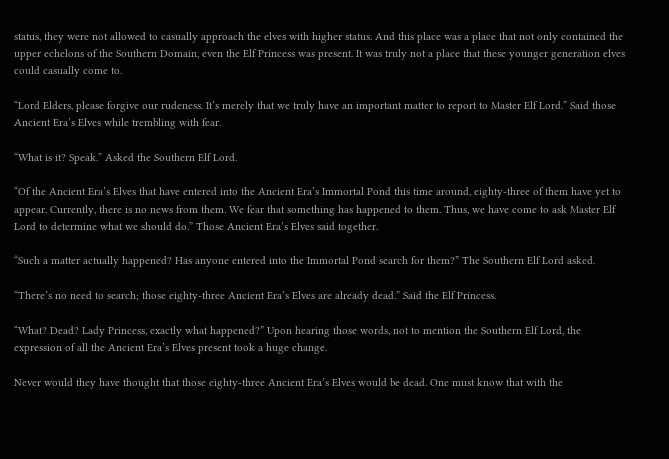status, they were not allowed to casually approach the elves with higher status. And this place was a place that not only contained the upper echelons of the Southern Domain, even the Elf Princess was present. It was truly not a place that these younger generation elves could casually come to.

“Lord Elders, please forgive our rudeness. It’s merely that we truly have an important matter to report to Master Elf Lord.” Said those Ancient Era’s Elves while trembling with fear.

“What is it? Speak.” Asked the Southern Elf Lord.

“Of the Ancient Era’s Elves that have entered into the Ancient Era’s Immortal Pond this time around, eighty-three of them have yet to appear. Currently, there is no news from them. We fear that something has happened to them. Thus, we have come to ask Master Elf Lord to determine what we should do.” Those Ancient Era’s Elves said together.

“Such a matter actually happened? Has anyone entered into the Immortal Pond search for them?” The Southern Elf Lord asked.

“There’s no need to search; those eighty-three Ancient Era’s Elves are already dead.” Said the Elf Princess.

“What? Dead? Lady Princess, exactly what happened?” Upon hearing those words, not to mention the Southern Elf Lord, the expression of all the Ancient Era’s Elves present took a huge change.

Never would they have thought that those eighty-three Ancient Era’s Elves would be dead. One must know that with the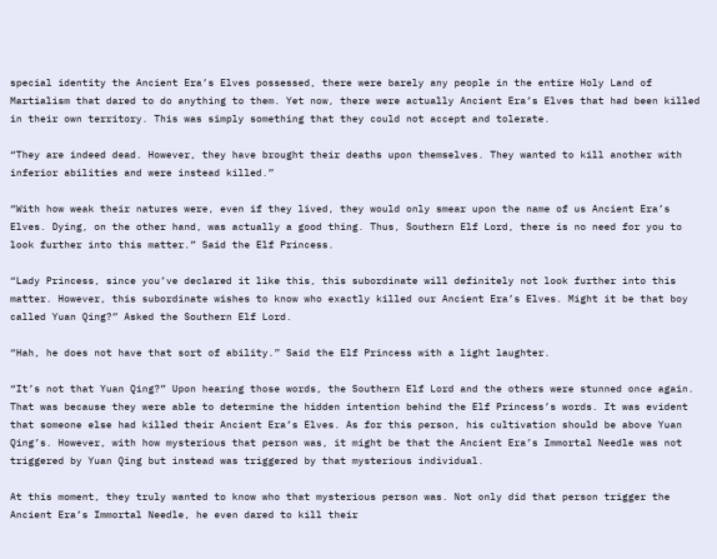special identity the Ancient Era’s Elves possessed, there were barely any people in the entire Holy Land of Martialism that dared to do anything to them. Yet now, there were actually Ancient Era’s Elves that had been killed in their own territory. This was simply something that they could not accept and tolerate.

“They are indeed dead. However, they have brought their deaths upon themselves. They wanted to kill another with inferior abilities and were instead killed.”

“With how weak their natures were, even if they lived, they would only smear upon the name of us Ancient Era’s Elves. Dying, on the other hand, was actually a good thing. Thus, Southern Elf Lord, there is no need for you to look further into this matter.” Said the Elf Princess.

“Lady Princess, since you’ve declared it like this, this subordinate will definitely not look further into this matter. However, this subordinate wishes to know who exactly killed our Ancient Era’s Elves. Might it be that boy called Yuan Qing?” Asked the Southern Elf Lord.

“Hah, he does not have that sort of ability.” Said the Elf Princess with a light laughter.

“It’s not that Yuan Qing?” Upon hearing those words, the Southern Elf Lord and the others were stunned once again. That was because they were able to determine the hidden intention behind the Elf Princess’s words. It was evident that someone else had killed their Ancient Era’s Elves. As for this person, his cultivation should be above Yuan Qing’s. However, with how mysterious that person was, it might be that the Ancient Era’s Immortal Needle was not triggered by Yuan Qing but instead was triggered by that mysterious individual.

At this moment, they truly wanted to know who that mysterious person was. Not only did that person trigger the Ancient Era’s Immortal Needle, he even dared to kill their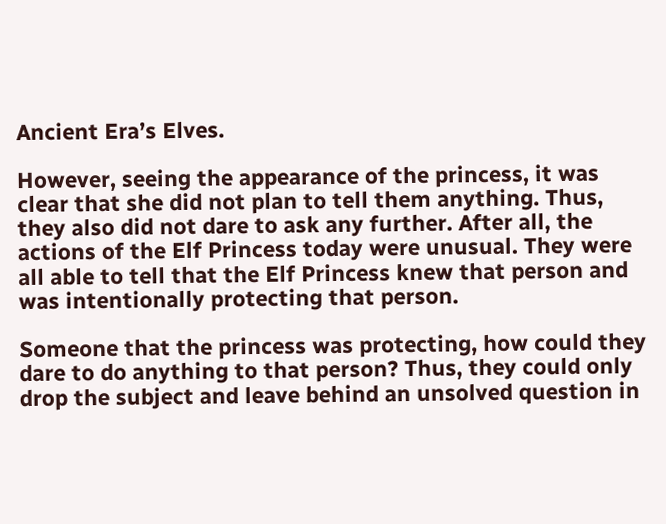Ancient Era’s Elves.

However, seeing the appearance of the princess, it was clear that she did not plan to tell them anything. Thus, they also did not dare to ask any further. After all, the actions of the Elf Princess today were unusual. They were all able to tell that the Elf Princess knew that person and was intentionally protecting that person.

Someone that the princess was protecting, how could they dare to do anything to that person? Thus, they could only drop the subject and leave behind an unsolved question in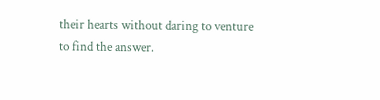their hearts without daring to venture to find the answer.